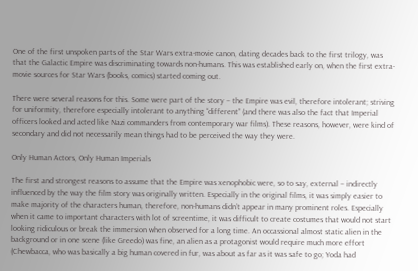One of the first unspoken parts of the Star Wars extra-movie canon, dating decades back to the first trilogy, was that the Galactic Empire was discriminating towards non-humans. This was established early on, when the first extra-movie sources for Star Wars (books, comics) started coming out.

There were several reasons for this. Some were part of the story – the Empire was evil, therefore intolerant; striving for uniformity, therefore especially intolerant to anything “different” (and there was also the fact that Imperial officers looked and acted like Nazi commanders from contemporary war films). These reasons, however, were kind of secondary and did not necessarily mean things had to be perceived the way they were.

Only Human Actors, Only Human Imperials

The first and strongest reasons to assume that the Empire was xenophobic were, so to say, external – indirectly influenced by the way the film story was originally written. Especially in the original films, it was simply easier to make majority of the characters human, therefore, non-humans didn’t appear in many prominent roles. Especially when it came to important characters with lot of screentime, it was difficult to create costumes that would not start looking ridiculous or break the immersion when observed for a long time. An occassional almost static alien in the background or in one scene (like Greedo) was fine, an alien as a protagonist would require much more effort (Chewbacca, who was basically a big human covered in fur, was about as far as it was safe to go; Yoda had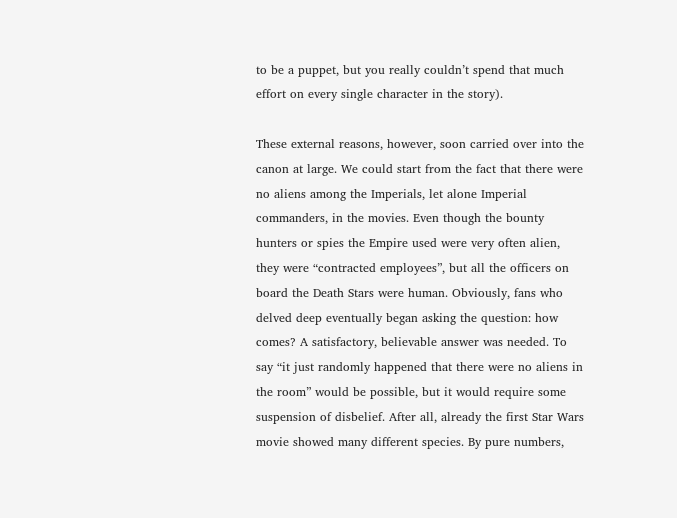to be a puppet, but you really couldn’t spend that much effort on every single character in the story).

These external reasons, however, soon carried over into the canon at large. We could start from the fact that there were no aliens among the Imperials, let alone Imperial commanders, in the movies. Even though the bounty hunters or spies the Empire used were very often alien, they were “contracted employees”, but all the officers on board the Death Stars were human. Obviously, fans who delved deep eventually began asking the question: how comes? A satisfactory, believable answer was needed. To say “it just randomly happened that there were no aliens in the room” would be possible, but it would require some suspension of disbelief. After all, already the first Star Wars movie showed many different species. By pure numbers,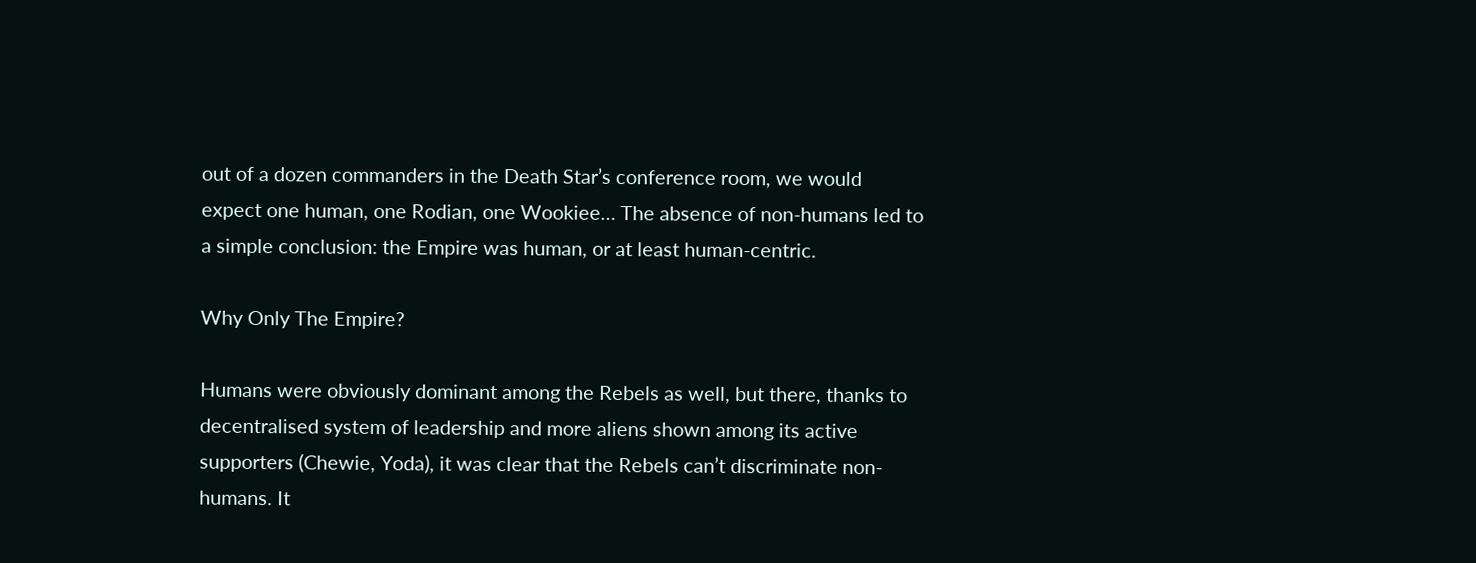out of a dozen commanders in the Death Star’s conference room, we would expect one human, one Rodian, one Wookiee… The absence of non-humans led to a simple conclusion: the Empire was human, or at least human-centric.

Why Only The Empire?

Humans were obviously dominant among the Rebels as well, but there, thanks to decentralised system of leadership and more aliens shown among its active supporters (Chewie, Yoda), it was clear that the Rebels can’t discriminate non-humans. It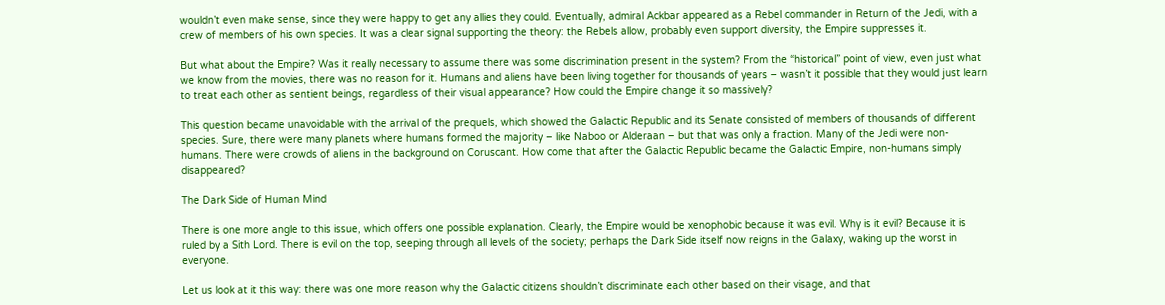wouldn’t even make sense, since they were happy to get any allies they could. Eventually, admiral Ackbar appeared as a Rebel commander in Return of the Jedi, with a crew of members of his own species. It was a clear signal supporting the theory: the Rebels allow, probably even support diversity, the Empire suppresses it.

But what about the Empire? Was it really necessary to assume there was some discrimination present in the system? From the “historical” point of view, even just what we know from the movies, there was no reason for it. Humans and aliens have been living together for thousands of years – wasn’t it possible that they would just learn to treat each other as sentient beings, regardless of their visual appearance? How could the Empire change it so massively?

This question became unavoidable with the arrival of the prequels, which showed the Galactic Republic and its Senate consisted of members of thousands of different species. Sure, there were many planets where humans formed the majority – like Naboo or Alderaan – but that was only a fraction. Many of the Jedi were non-humans. There were crowds of aliens in the background on Coruscant. How come that after the Galactic Republic became the Galactic Empire, non-humans simply disappeared?

The Dark Side of Human Mind

There is one more angle to this issue, which offers one possible explanation. Clearly, the Empire would be xenophobic because it was evil. Why is it evil? Because it is ruled by a Sith Lord. There is evil on the top, seeping through all levels of the society; perhaps the Dark Side itself now reigns in the Galaxy, waking up the worst in everyone.

Let us look at it this way: there was one more reason why the Galactic citizens shouldn’t discriminate each other based on their visage, and that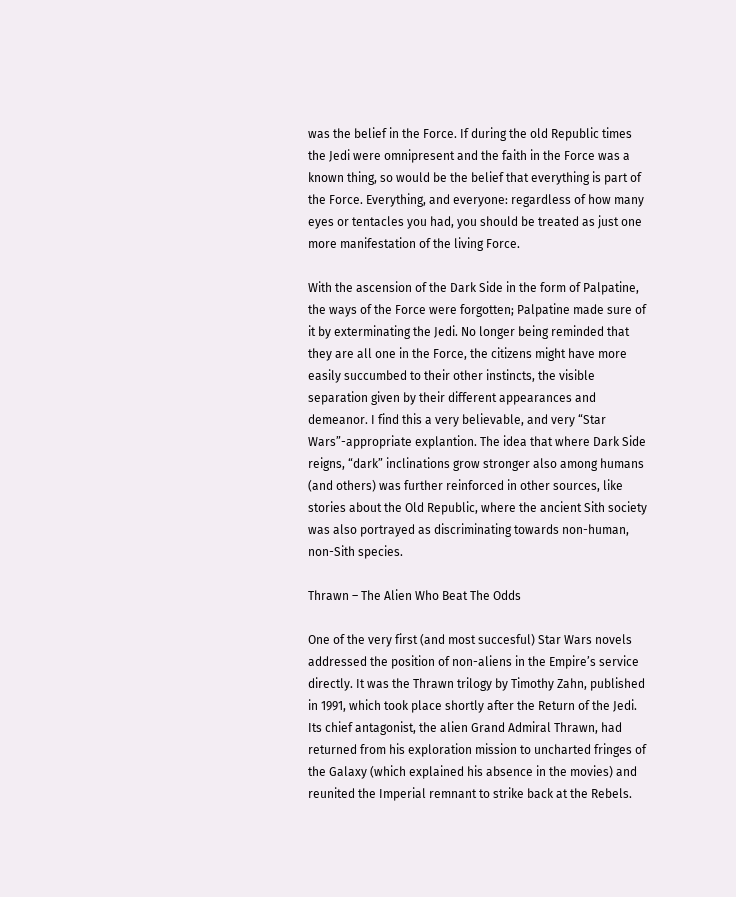was the belief in the Force. If during the old Republic times the Jedi were omnipresent and the faith in the Force was a known thing, so would be the belief that everything is part of the Force. Everything, and everyone: regardless of how many eyes or tentacles you had, you should be treated as just one more manifestation of the living Force.

With the ascension of the Dark Side in the form of Palpatine, the ways of the Force were forgotten; Palpatine made sure of it by exterminating the Jedi. No longer being reminded that they are all one in the Force, the citizens might have more easily succumbed to their other instincts, the visible separation given by their different appearances and demeanor. I find this a very believable, and very “Star Wars”-appropriate explantion. The idea that where Dark Side reigns, “dark” inclinations grow stronger also among humans (and others) was further reinforced in other sources, like stories about the Old Republic, where the ancient Sith society was also portrayed as discriminating towards non-human, non-Sith species.

Thrawn – The Alien Who Beat The Odds

One of the very first (and most succesful) Star Wars novels addressed the position of non-aliens in the Empire’s service directly. It was the Thrawn trilogy by Timothy Zahn, published in 1991, which took place shortly after the Return of the Jedi. Its chief antagonist, the alien Grand Admiral Thrawn, had returned from his exploration mission to uncharted fringes of the Galaxy (which explained his absence in the movies) and reunited the Imperial remnant to strike back at the Rebels.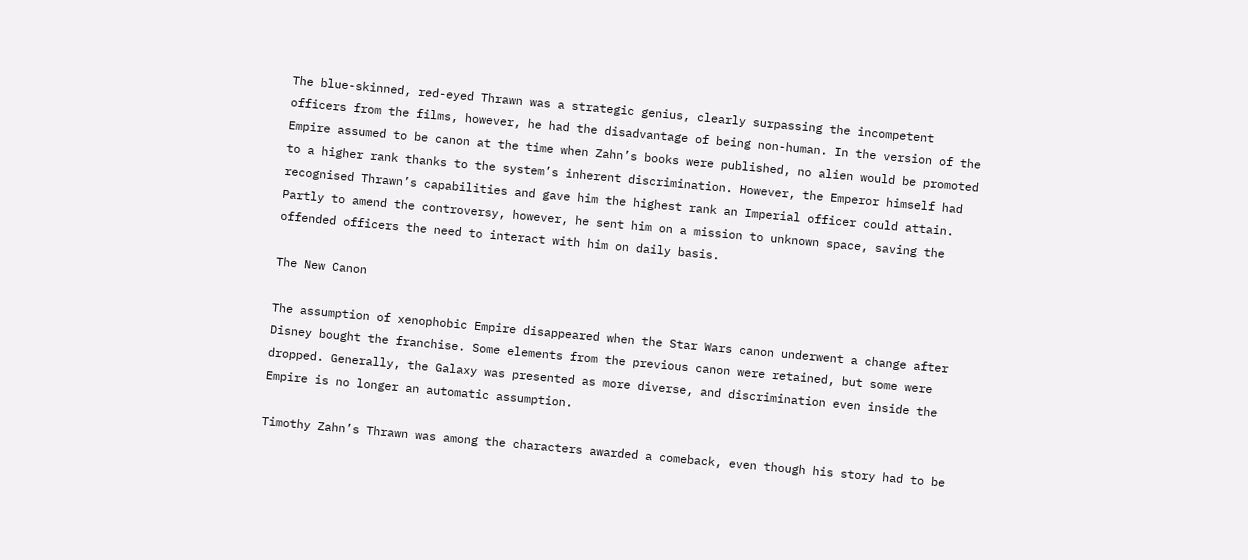The blue-skinned, red-eyed Thrawn was a strategic genius, clearly surpassing the incompetent officers from the films, however, he had the disadvantage of being non-human. In the version of the Empire assumed to be canon at the time when Zahn’s books were published, no alien would be promoted to a higher rank thanks to the system’s inherent discrimination. However, the Emperor himself had recognised Thrawn’s capabilities and gave him the highest rank an Imperial officer could attain. Partly to amend the controversy, however, he sent him on a mission to unknown space, saving the offended officers the need to interact with him on daily basis.

The New Canon

The assumption of xenophobic Empire disappeared when the Star Wars canon underwent a change after Disney bought the franchise. Some elements from the previous canon were retained, but some were dropped. Generally, the Galaxy was presented as more diverse, and discrimination even inside the Empire is no longer an automatic assumption.

Timothy Zahn’s Thrawn was among the characters awarded a comeback, even though his story had to be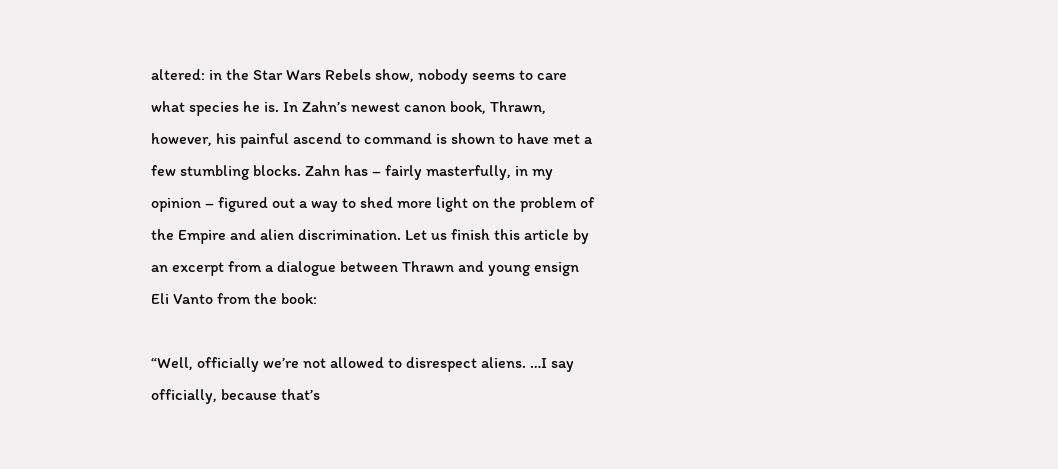altered: in the Star Wars Rebels show, nobody seems to care what species he is. In Zahn’s newest canon book, Thrawn, however, his painful ascend to command is shown to have met a few stumbling blocks. Zahn has – fairly masterfully, in my opinion – figured out a way to shed more light on the problem of the Empire and alien discrimination. Let us finish this article by an excerpt from a dialogue between Thrawn and young ensign Eli Vanto from the book:

“Well, officially we’re not allowed to disrespect aliens. …I say officially, because that’s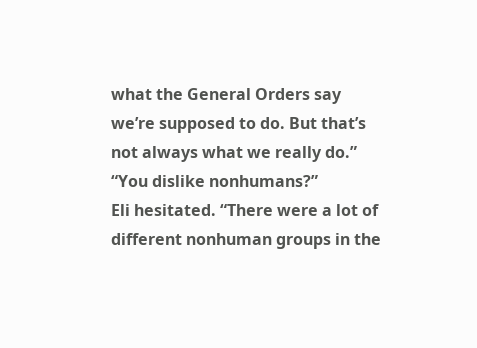what the General Orders say we’re supposed to do. But that’s not always what we really do.”
“You dislike nonhumans?”
Eli hesitated. “There were a lot of different nonhuman groups in the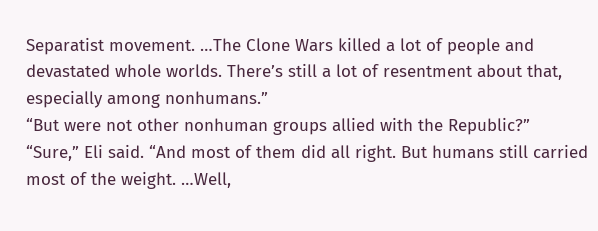Separatist movement. …The Clone Wars killed a lot of people and devastated whole worlds. There’s still a lot of resentment about that, especially among nonhumans.”
“But were not other nonhuman groups allied with the Republic?”
“Sure,” Eli said. “And most of them did all right. But humans still carried most of the weight. …Well,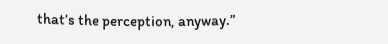that’s the perception, anyway.”